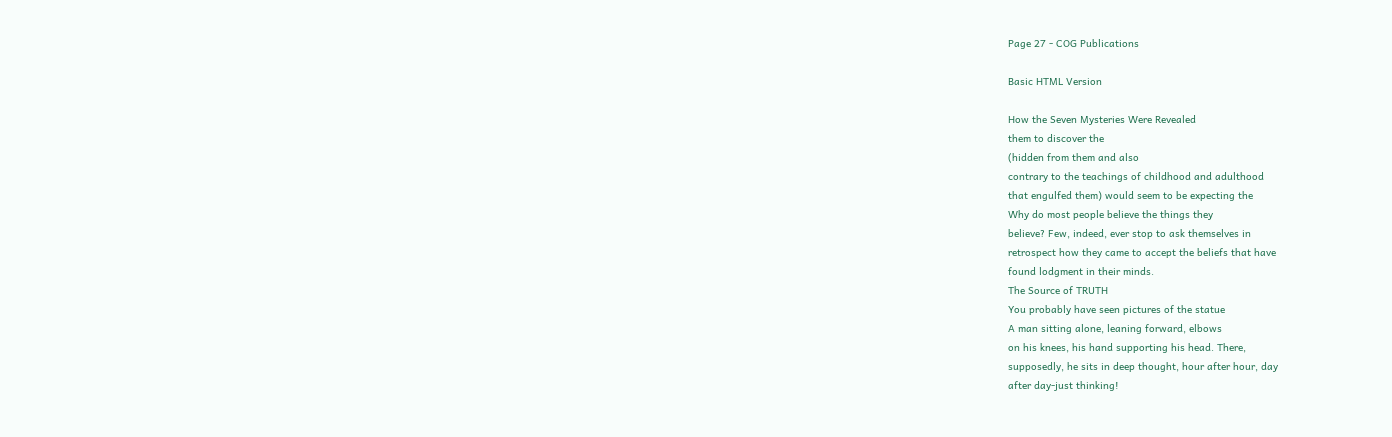Page 27 - COG Publications

Basic HTML Version

How the Seven Mysteries Were Revealed
them to discover the
(hidden from them and also
contrary to the teachings of childhood and adulthood
that engulfed them) would seem to be expecting the
Why do most people believe the things they
believe? Few, indeed, ever stop to ask themselves in
retrospect how they came to accept the beliefs that have
found lodgment in their minds.
The Source of TRUTH
You probably have seen pictures of the statue
A man sitting alone, leaning forward, elbows
on his knees, his hand supporting his head. There,
supposedly, he sits in deep thought, hour after hour, day
after day-just thinking!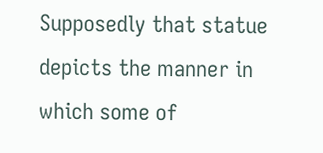Supposedly that statue depicts the manner in
which some of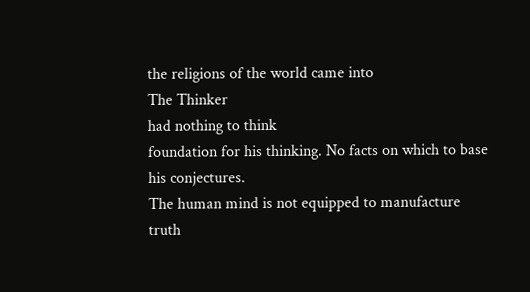the religions of the world came into
The Thinker
had nothing to think
foundation for his thinking. No facts on which to base
his conjectures.
The human mind is not equipped to manufacture
truth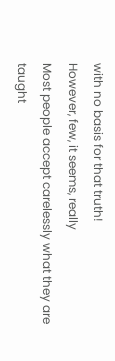with no basis for that truth!
However, few, it seems, really
Most people accept carelessly what they are taught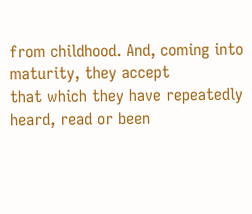from childhood. And, coming into maturity, they accept
that which they have repeatedly heard, read or been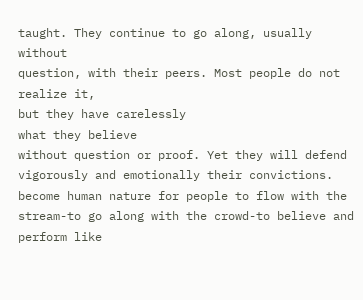taught. They continue to go along, usually without
question, with their peers. Most people do not realize it,
but they have carelessly
what they believe
without question or proof. Yet they will defend
vigorously and emotionally their convictions.
become human nature for people to flow with the
stream-to go along with the crowd-to believe and
perform like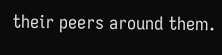their peers around them.